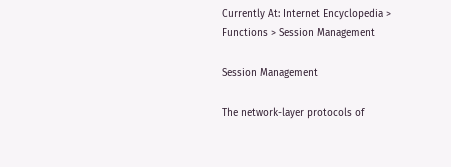Currently At: Internet Encyclopedia > Functions > Session Management

Session Management

The network-layer protocols of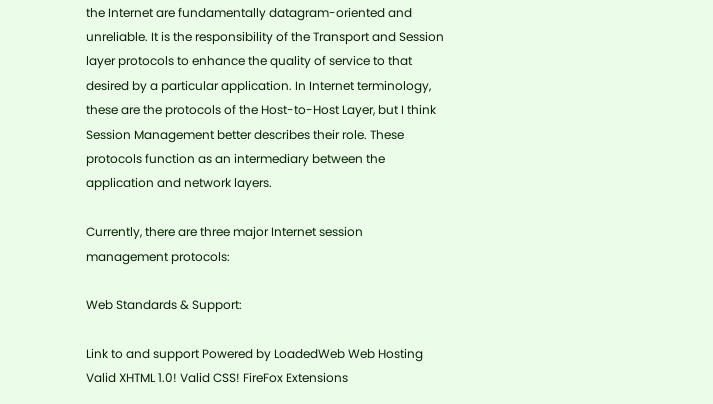the Internet are fundamentally datagram-oriented and unreliable. It is the responsibility of the Transport and Session layer protocols to enhance the quality of service to that desired by a particular application. In Internet terminology, these are the protocols of the Host-to-Host Layer, but I think Session Management better describes their role. These protocols function as an intermediary between the application and network layers.

Currently, there are three major Internet session management protocols:

Web Standards & Support:

Link to and support Powered by LoadedWeb Web Hosting
Valid XHTML 1.0! Valid CSS! FireFox Extensions